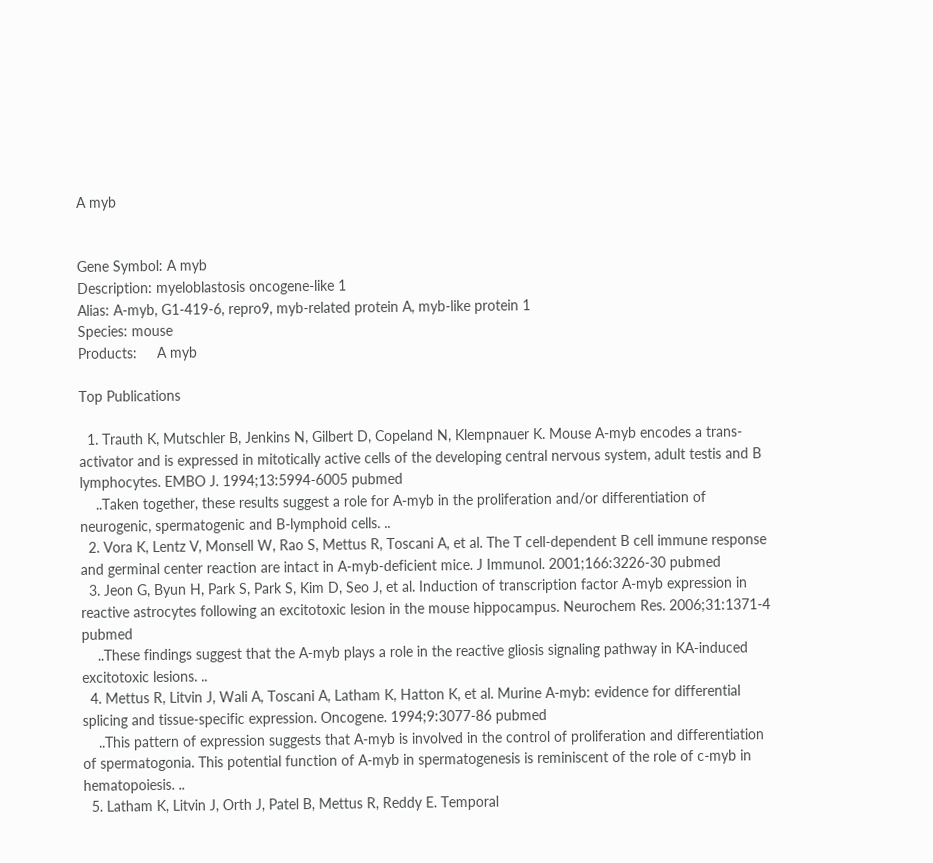A myb


Gene Symbol: A myb
Description: myeloblastosis oncogene-like 1
Alias: A-myb, G1-419-6, repro9, myb-related protein A, myb-like protein 1
Species: mouse
Products:     A myb

Top Publications

  1. Trauth K, Mutschler B, Jenkins N, Gilbert D, Copeland N, Klempnauer K. Mouse A-myb encodes a trans-activator and is expressed in mitotically active cells of the developing central nervous system, adult testis and B lymphocytes. EMBO J. 1994;13:5994-6005 pubmed
    ..Taken together, these results suggest a role for A-myb in the proliferation and/or differentiation of neurogenic, spermatogenic and B-lymphoid cells. ..
  2. Vora K, Lentz V, Monsell W, Rao S, Mettus R, Toscani A, et al. The T cell-dependent B cell immune response and germinal center reaction are intact in A-myb-deficient mice. J Immunol. 2001;166:3226-30 pubmed
  3. Jeon G, Byun H, Park S, Park S, Kim D, Seo J, et al. Induction of transcription factor A-myb expression in reactive astrocytes following an excitotoxic lesion in the mouse hippocampus. Neurochem Res. 2006;31:1371-4 pubmed
    ..These findings suggest that the A-myb plays a role in the reactive gliosis signaling pathway in KA-induced excitotoxic lesions. ..
  4. Mettus R, Litvin J, Wali A, Toscani A, Latham K, Hatton K, et al. Murine A-myb: evidence for differential splicing and tissue-specific expression. Oncogene. 1994;9:3077-86 pubmed
    ..This pattern of expression suggests that A-myb is involved in the control of proliferation and differentiation of spermatogonia. This potential function of A-myb in spermatogenesis is reminiscent of the role of c-myb in hematopoiesis. ..
  5. Latham K, Litvin J, Orth J, Patel B, Mettus R, Reddy E. Temporal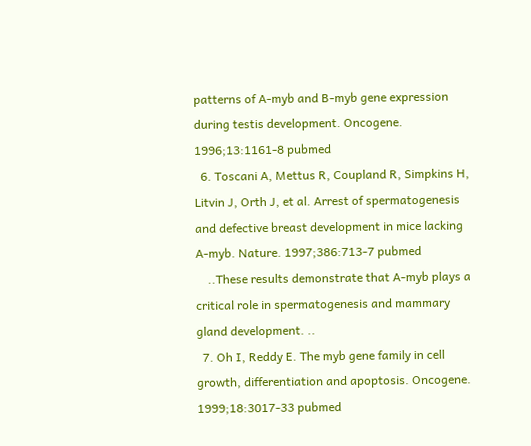patterns of A-myb and B-myb gene expression during testis development. Oncogene. 1996;13:1161-8 pubmed
  6. Toscani A, Mettus R, Coupland R, Simpkins H, Litvin J, Orth J, et al. Arrest of spermatogenesis and defective breast development in mice lacking A-myb. Nature. 1997;386:713-7 pubmed
    ..These results demonstrate that A-myb plays a critical role in spermatogenesis and mammary gland development. ..
  7. Oh I, Reddy E. The myb gene family in cell growth, differentiation and apoptosis. Oncogene. 1999;18:3017-33 pubmed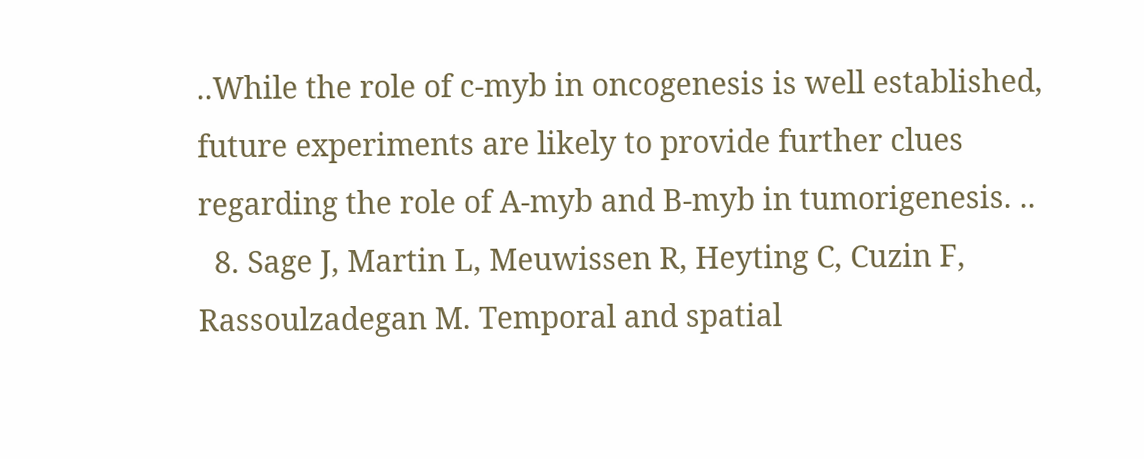..While the role of c-myb in oncogenesis is well established, future experiments are likely to provide further clues regarding the role of A-myb and B-myb in tumorigenesis. ..
  8. Sage J, Martin L, Meuwissen R, Heyting C, Cuzin F, Rassoulzadegan M. Temporal and spatial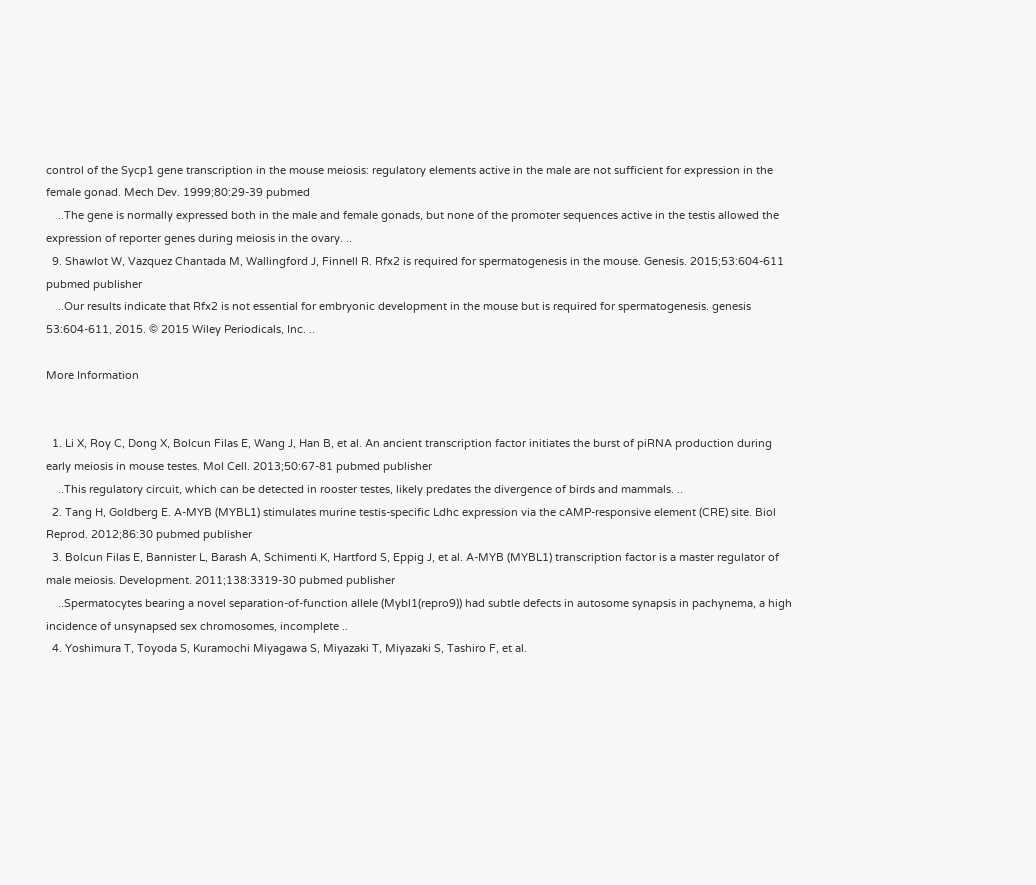control of the Sycp1 gene transcription in the mouse meiosis: regulatory elements active in the male are not sufficient for expression in the female gonad. Mech Dev. 1999;80:29-39 pubmed
    ..The gene is normally expressed both in the male and female gonads, but none of the promoter sequences active in the testis allowed the expression of reporter genes during meiosis in the ovary. ..
  9. Shawlot W, Vazquez Chantada M, Wallingford J, Finnell R. Rfx2 is required for spermatogenesis in the mouse. Genesis. 2015;53:604-611 pubmed publisher
    ..Our results indicate that Rfx2 is not essential for embryonic development in the mouse but is required for spermatogenesis. genesis 53:604-611, 2015. © 2015 Wiley Periodicals, Inc. ..

More Information


  1. Li X, Roy C, Dong X, Bolcun Filas E, Wang J, Han B, et al. An ancient transcription factor initiates the burst of piRNA production during early meiosis in mouse testes. Mol Cell. 2013;50:67-81 pubmed publisher
    ..This regulatory circuit, which can be detected in rooster testes, likely predates the divergence of birds and mammals. ..
  2. Tang H, Goldberg E. A-MYB (MYBL1) stimulates murine testis-specific Ldhc expression via the cAMP-responsive element (CRE) site. Biol Reprod. 2012;86:30 pubmed publisher
  3. Bolcun Filas E, Bannister L, Barash A, Schimenti K, Hartford S, Eppig J, et al. A-MYB (MYBL1) transcription factor is a master regulator of male meiosis. Development. 2011;138:3319-30 pubmed publisher
    ..Spermatocytes bearing a novel separation-of-function allele (Mybl1(repro9)) had subtle defects in autosome synapsis in pachynema, a high incidence of unsynapsed sex chromosomes, incomplete ..
  4. Yoshimura T, Toyoda S, Kuramochi Miyagawa S, Miyazaki T, Miyazaki S, Tashiro F, et al.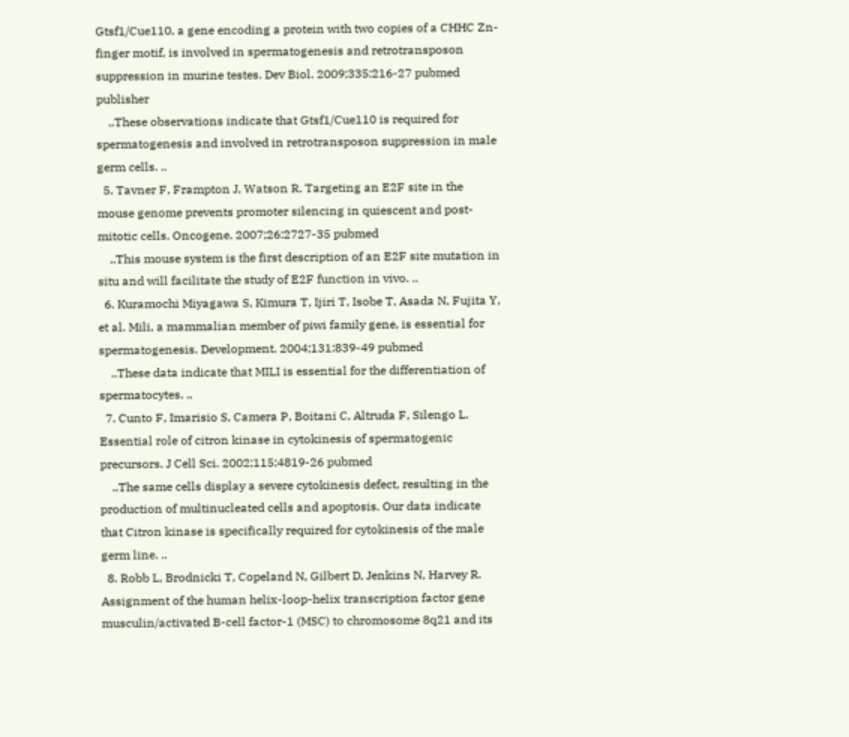Gtsf1/Cue110, a gene encoding a protein with two copies of a CHHC Zn-finger motif, is involved in spermatogenesis and retrotransposon suppression in murine testes. Dev Biol. 2009;335:216-27 pubmed publisher
    ..These observations indicate that Gtsf1/Cue110 is required for spermatogenesis and involved in retrotransposon suppression in male germ cells. ..
  5. Tavner F, Frampton J, Watson R. Targeting an E2F site in the mouse genome prevents promoter silencing in quiescent and post-mitotic cells. Oncogene. 2007;26:2727-35 pubmed
    ..This mouse system is the first description of an E2F site mutation in situ and will facilitate the study of E2F function in vivo. ..
  6. Kuramochi Miyagawa S, Kimura T, Ijiri T, Isobe T, Asada N, Fujita Y, et al. Mili, a mammalian member of piwi family gene, is essential for spermatogenesis. Development. 2004;131:839-49 pubmed
    ..These data indicate that MILI is essential for the differentiation of spermatocytes. ..
  7. Cunto F, Imarisio S, Camera P, Boitani C, Altruda F, Silengo L. Essential role of citron kinase in cytokinesis of spermatogenic precursors. J Cell Sci. 2002;115:4819-26 pubmed
    ..The same cells display a severe cytokinesis defect, resulting in the production of multinucleated cells and apoptosis. Our data indicate that Citron kinase is specifically required for cytokinesis of the male germ line. ..
  8. Robb L, Brodnicki T, Copeland N, Gilbert D, Jenkins N, Harvey R. Assignment of the human helix-loop-helix transcription factor gene musculin/activated B-cell factor-1 (MSC) to chromosome 8q21 and its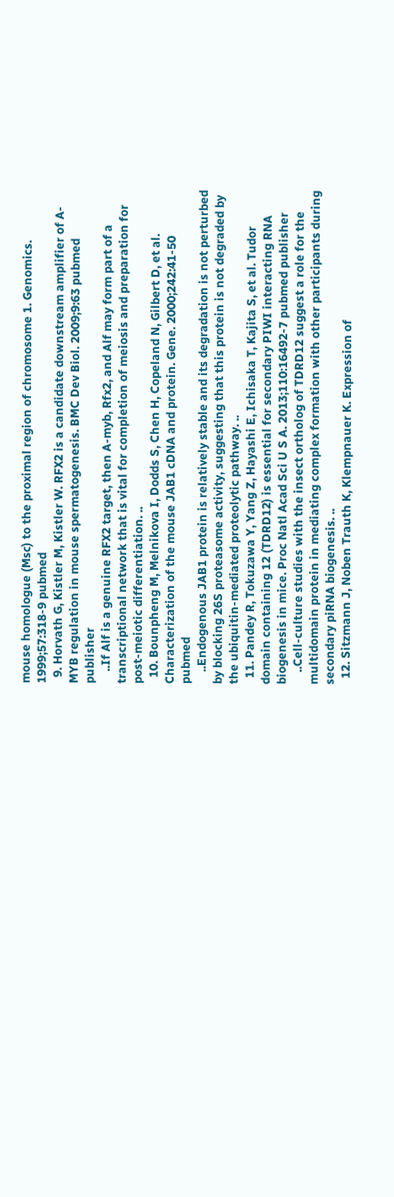mouse homologue (Msc) to the proximal region of chromosome 1. Genomics. 1999;57:318-9 pubmed
  9. Horvath G, Kistler M, Kistler W. RFX2 is a candidate downstream amplifier of A-MYB regulation in mouse spermatogenesis. BMC Dev Biol. 2009;9:63 pubmed publisher
    ..If Alf is a genuine RFX2 target, then A-myb, Rfx2, and Alf may form part of a transcriptional network that is vital for completion of meiosis and preparation for post-meiotic differentiation. ..
  10. Bounpheng M, Melnikova I, Dodds S, Chen H, Copeland N, Gilbert D, et al. Characterization of the mouse JAB1 cDNA and protein. Gene. 2000;242:41-50 pubmed
    ..Endogenous JAB1 protein is relatively stable and its degradation is not perturbed by blocking 26S proteasome activity, suggesting that this protein is not degraded by the ubiquitin-mediated proteolytic pathway. ..
  11. Pandey R, Tokuzawa Y, Yang Z, Hayashi E, Ichisaka T, Kajita S, et al. Tudor domain containing 12 (TDRD12) is essential for secondary PIWI interacting RNA biogenesis in mice. Proc Natl Acad Sci U S A. 2013;110:16492-7 pubmed publisher
    ..Cell-culture studies with the insect ortholog of TDRD12 suggest a role for the multidomain protein in mediating complex formation with other participants during secondary piRNA biogenesis. ..
  12. Sitzmann J, Noben Trauth K, Klempnauer K. Expression of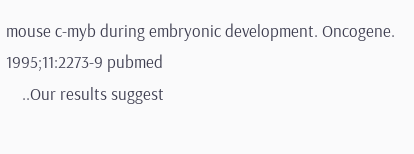mouse c-myb during embryonic development. Oncogene. 1995;11:2273-9 pubmed
    ..Our results suggest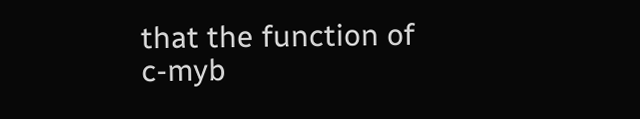that the function of c-myb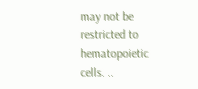may not be restricted to hematopoietic cells. ..